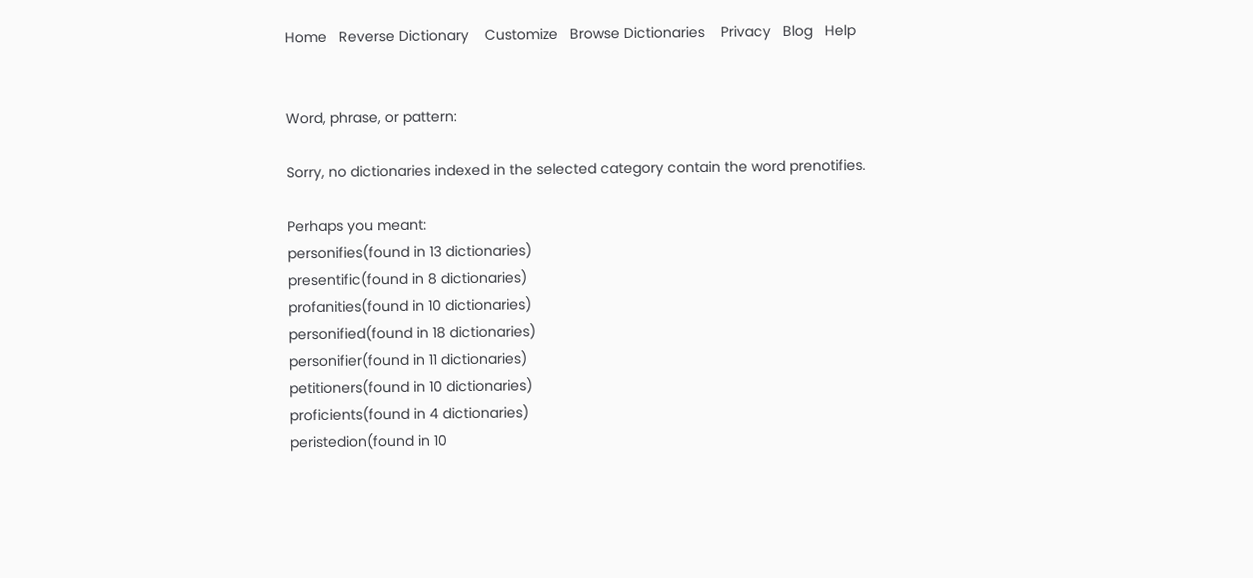Home   Reverse Dictionary    Customize   Browse Dictionaries    Privacy   Blog   Help


Word, phrase, or pattern:

Sorry, no dictionaries indexed in the selected category contain the word prenotifies.

Perhaps you meant:
personifies(found in 13 dictionaries)
presentific(found in 8 dictionaries)
profanities(found in 10 dictionaries)
personified(found in 18 dictionaries)
personifier(found in 11 dictionaries)
petitioners(found in 10 dictionaries)
proficients(found in 4 dictionaries)
peristedion(found in 10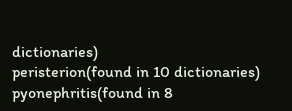dictionaries)
peristerion(found in 10 dictionaries)
pyonephritis(found in 8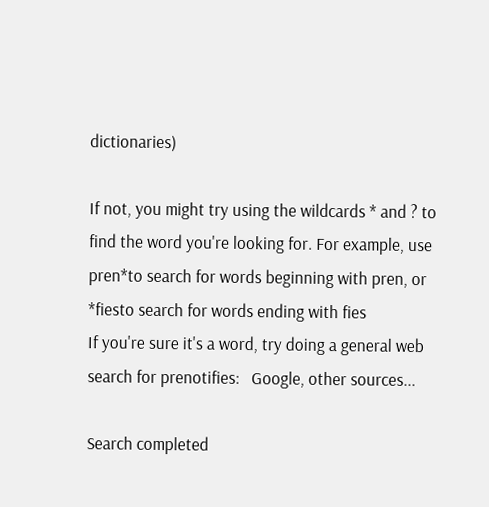dictionaries)

If not, you might try using the wildcards * and ? to find the word you're looking for. For example, use
pren*to search for words beginning with pren, or
*fiesto search for words ending with fies
If you're sure it's a word, try doing a general web search for prenotifies:   Google, other sources...

Search completed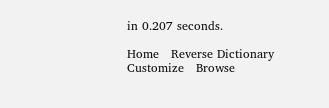in 0.207 seconds.

Home   Reverse Dictionary    Customize   Browse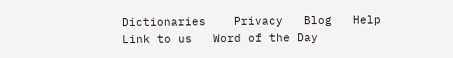Dictionaries    Privacy   Blog   Help   Link to us   Word of the Day